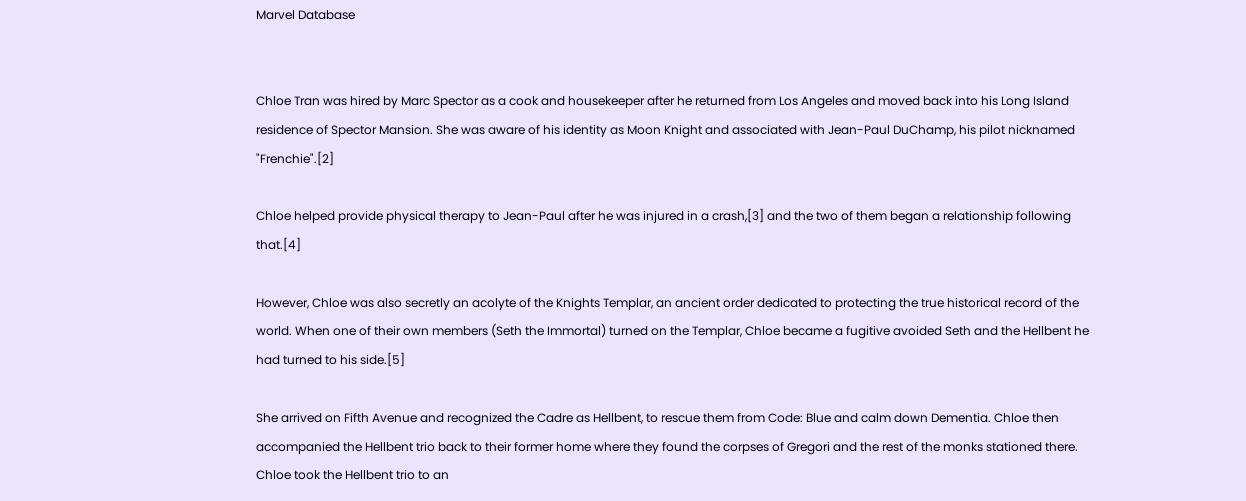Marvel Database


Chloe Tran was hired by Marc Spector as a cook and housekeeper after he returned from Los Angeles and moved back into his Long Island residence of Spector Mansion. She was aware of his identity as Moon Knight and associated with Jean-Paul DuChamp, his pilot nicknamed "Frenchie".[2]

Chloe helped provide physical therapy to Jean-Paul after he was injured in a crash,[3] and the two of them began a relationship following that.[4]

However, Chloe was also secretly an acolyte of the Knights Templar, an ancient order dedicated to protecting the true historical record of the world. When one of their own members (Seth the Immortal) turned on the Templar, Chloe became a fugitive avoided Seth and the Hellbent he had turned to his side.[5]

She arrived on Fifth Avenue and recognized the Cadre as Hellbent, to rescue them from Code: Blue and calm down Dementia. Chloe then accompanied the Hellbent trio back to their former home where they found the corpses of Gregori and the rest of the monks stationed there. Chloe took the Hellbent trio to an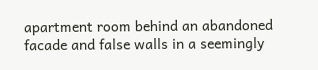apartment room behind an abandoned facade and false walls in a seemingly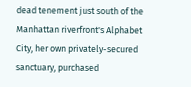dead tenement just south of the Manhattan riverfront's Alphabet City, her own privately-secured sanctuary, purchased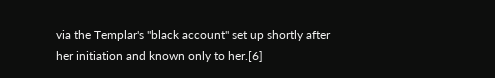via the Templar's "black account" set up shortly after her initiation and known only to her.[6]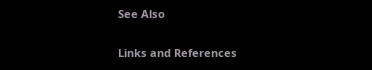See Also

Links and References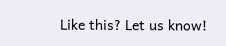Like this? Let us know!